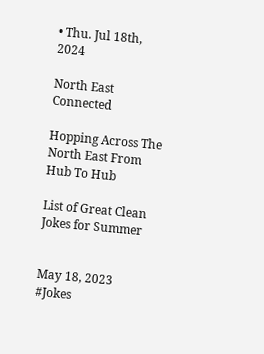• Thu. Jul 18th, 2024

North East Connected

Hopping Across The North East From Hub To Hub

List of Great Clean Jokes for Summer


May 18, 2023 #Jokes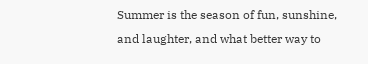Summer is the season of fun, sunshine, and laughter, and what better way to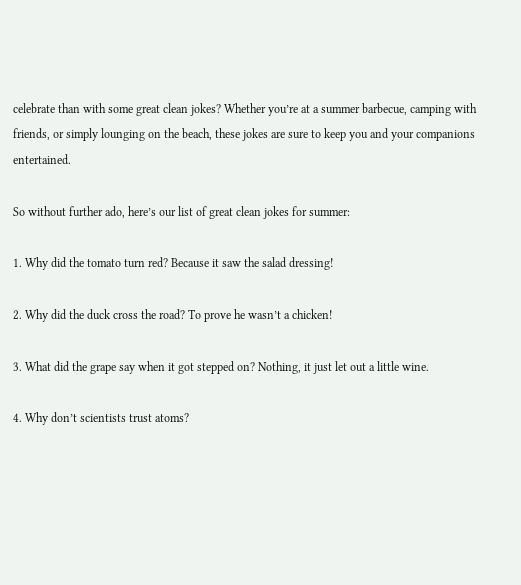celebrate than with some great clean jokes? Whether you’re at a summer barbecue, camping with friends, or simply lounging on the beach, these jokes are sure to keep you and your companions entertained.

So without further ado, here’s our list of great clean jokes for summer:

1. Why did the tomato turn red? Because it saw the salad dressing!

2. Why did the duck cross the road? To prove he wasn’t a chicken!

3. What did the grape say when it got stepped on? Nothing, it just let out a little wine.

4. Why don’t scientists trust atoms?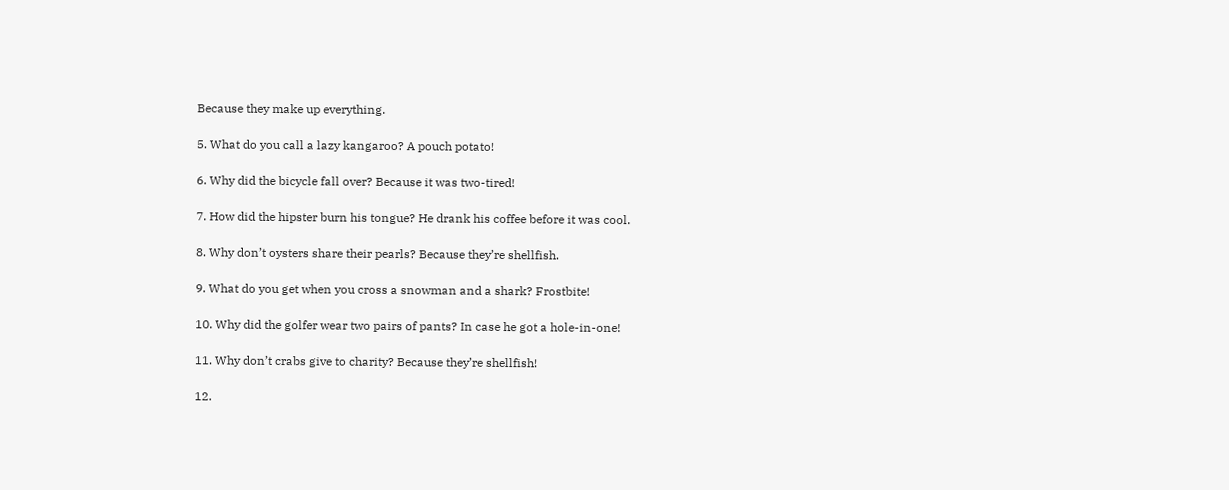Because they make up everything.

5. What do you call a lazy kangaroo? A pouch potato!

6. Why did the bicycle fall over? Because it was two-tired!

7. How did the hipster burn his tongue? He drank his coffee before it was cool.

8. Why don’t oysters share their pearls? Because they’re shellfish.

9. What do you get when you cross a snowman and a shark? Frostbite!

10. Why did the golfer wear two pairs of pants? In case he got a hole-in-one!

11. Why don’t crabs give to charity? Because they’re shellfish!

12.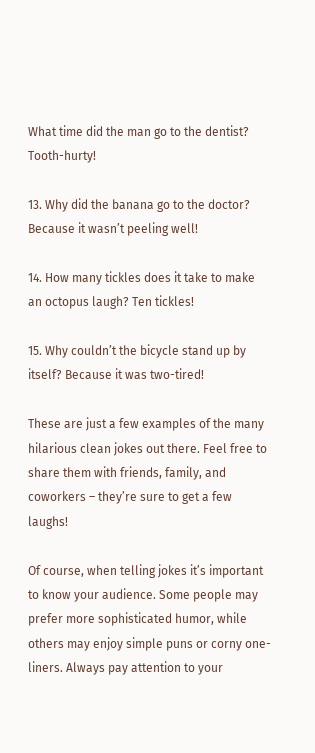What time did the man go to the dentist? Tooth-hurty!

13. Why did the banana go to the doctor? Because it wasn’t peeling well!

14. How many tickles does it take to make an octopus laugh? Ten tickles!

15. Why couldn’t the bicycle stand up by itself? Because it was two-tired!

These are just a few examples of the many hilarious clean jokes out there. Feel free to share them with friends, family, and coworkers – they’re sure to get a few laughs!

Of course, when telling jokes it’s important to know your audience. Some people may prefer more sophisticated humor, while others may enjoy simple puns or corny one-liners. Always pay attention to your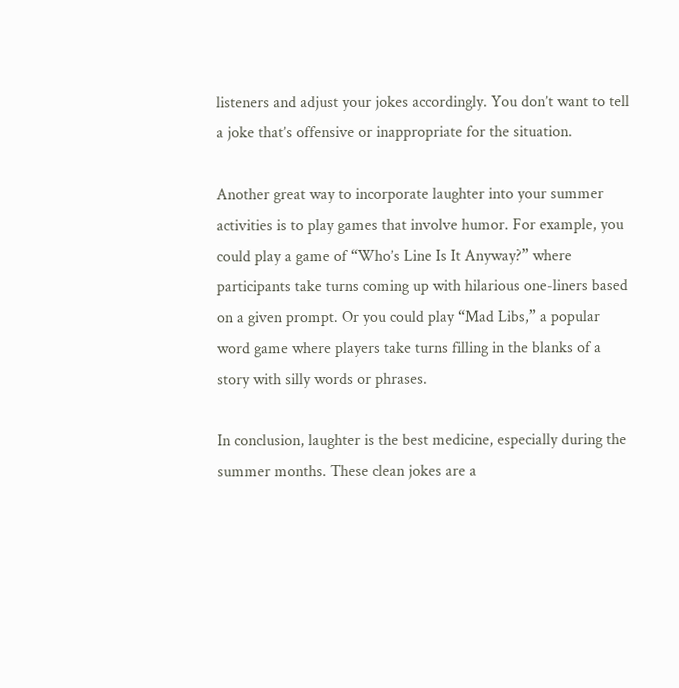listeners and adjust your jokes accordingly. You don’t want to tell a joke that’s offensive or inappropriate for the situation.

Another great way to incorporate laughter into your summer activities is to play games that involve humor. For example, you could play a game of “Who’s Line Is It Anyway?” where participants take turns coming up with hilarious one-liners based on a given prompt. Or you could play “Mad Libs,” a popular word game where players take turns filling in the blanks of a story with silly words or phrases.

In conclusion, laughter is the best medicine, especially during the summer months. These clean jokes are a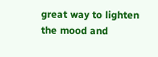great way to lighten the mood and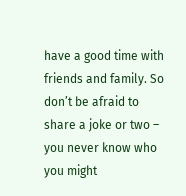have a good time with friends and family. So don’t be afraid to share a joke or two – you never know who you might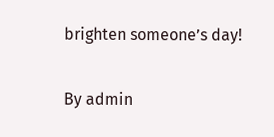brighten someone’s day!

By admin